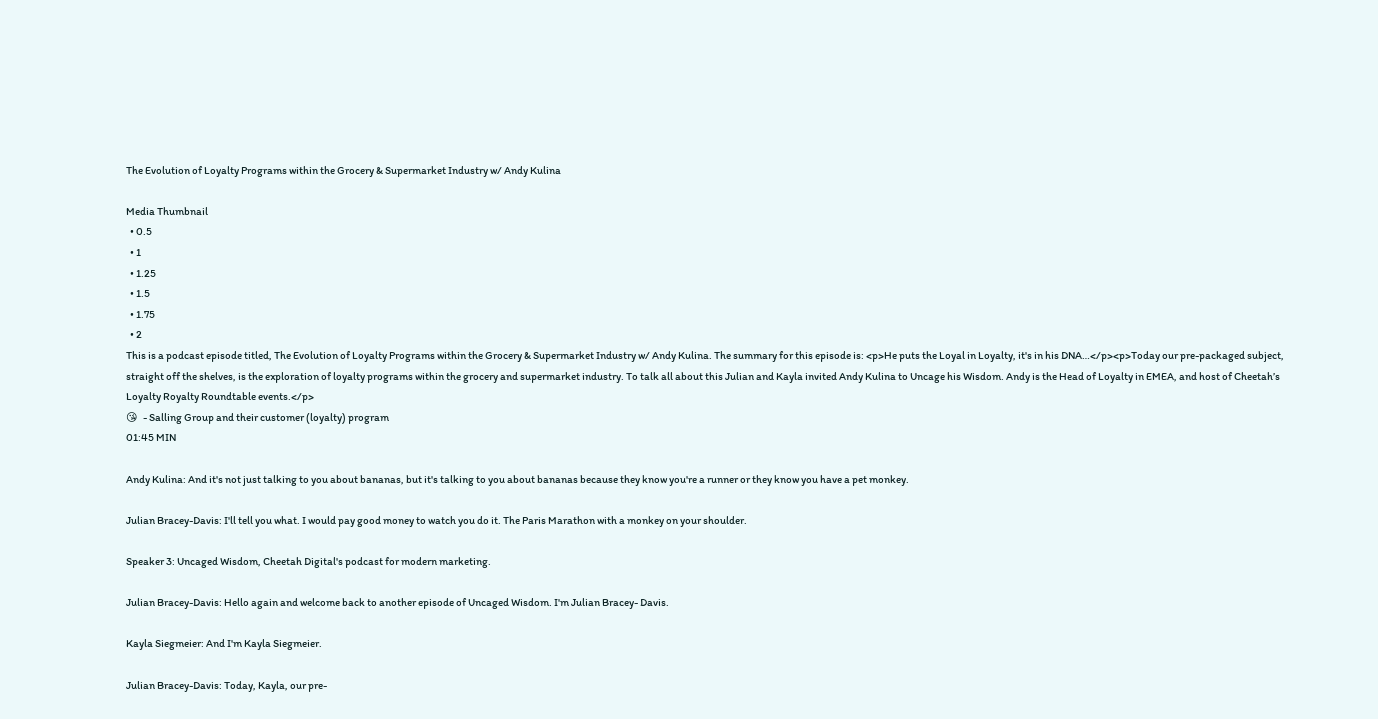The Evolution of Loyalty Programs within the Grocery & Supermarket Industry w/ Andy Kulina

Media Thumbnail
  • 0.5
  • 1
  • 1.25
  • 1.5
  • 1.75
  • 2
This is a podcast episode titled, The Evolution of Loyalty Programs within the Grocery & Supermarket Industry w/ Andy Kulina. The summary for this episode is: <p>He puts the Loyal in Loyalty, it's in his DNA…</p><p>Today our pre-packaged subject, straight off the shelves, is the exploration of loyalty programs within the grocery and supermarket industry. To talk all about this Julian and Kayla invited Andy Kulina to Uncage his Wisdom. Andy is the Head of Loyalty in EMEA, and host of Cheetah’s Loyalty Royalty Roundtable events.</p>
😘   - Salling Group and their customer (loyalty) program
01:45 MIN

Andy Kulina: And it's not just talking to you about bananas, but it's talking to you about bananas because they know you're a runner or they know you have a pet monkey.

Julian Bracey-Davis: I'll tell you what. I would pay good money to watch you do it. The Paris Marathon with a monkey on your shoulder.

Speaker 3: Uncaged Wisdom, Cheetah Digital's podcast for modern marketing.

Julian Bracey-Davis: Hello again and welcome back to another episode of Uncaged Wisdom. I'm Julian Bracey- Davis.

Kayla Siegmeier: And I'm Kayla Siegmeier.

Julian Bracey-Davis: Today, Kayla, our pre-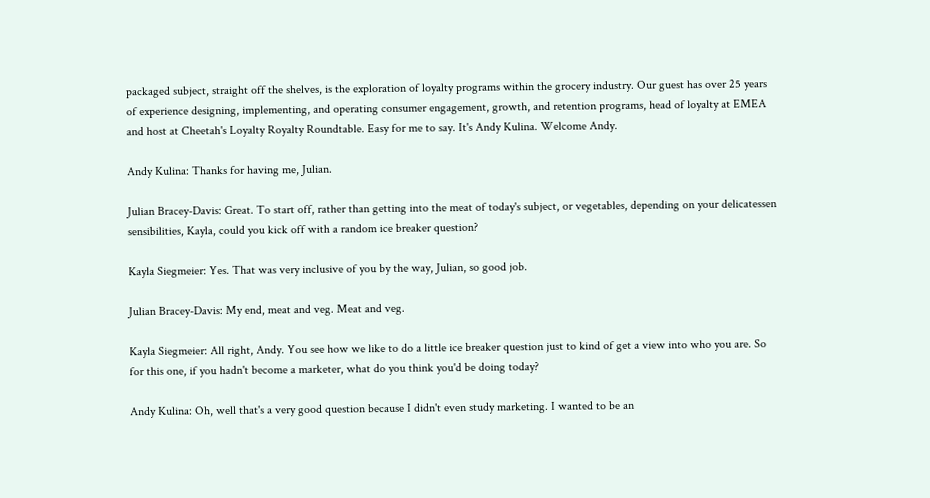packaged subject, straight off the shelves, is the exploration of loyalty programs within the grocery industry. Our guest has over 25 years of experience designing, implementing, and operating consumer engagement, growth, and retention programs, head of loyalty at EMEA and host at Cheetah's Loyalty Royalty Roundtable. Easy for me to say. It's Andy Kulina. Welcome Andy.

Andy Kulina: Thanks for having me, Julian.

Julian Bracey-Davis: Great. To start off, rather than getting into the meat of today's subject, or vegetables, depending on your delicatessen sensibilities, Kayla, could you kick off with a random ice breaker question?

Kayla Siegmeier: Yes. That was very inclusive of you by the way, Julian, so good job.

Julian Bracey-Davis: My end, meat and veg. Meat and veg.

Kayla Siegmeier: All right, Andy. You see how we like to do a little ice breaker question just to kind of get a view into who you are. So for this one, if you hadn't become a marketer, what do you think you'd be doing today?

Andy Kulina: Oh, well that's a very good question because I didn't even study marketing. I wanted to be an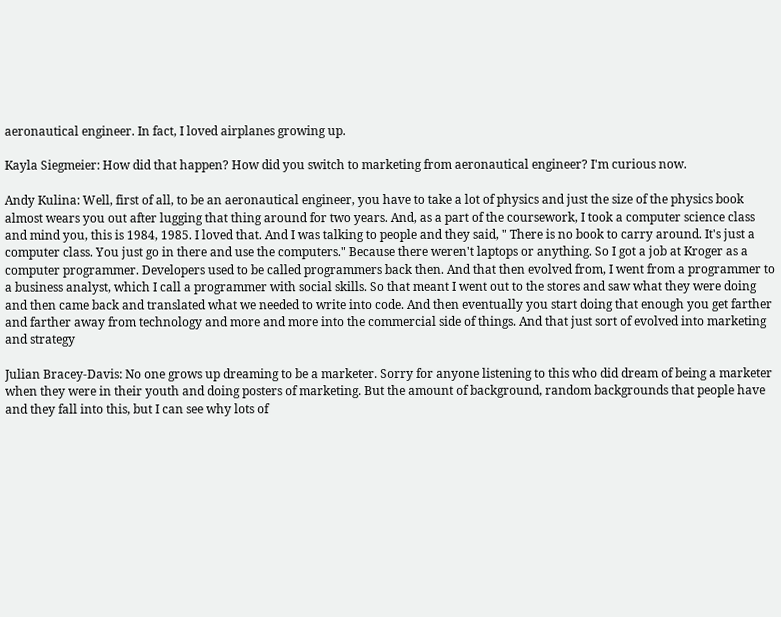aeronautical engineer. In fact, I loved airplanes growing up.

Kayla Siegmeier: How did that happen? How did you switch to marketing from aeronautical engineer? I'm curious now.

Andy Kulina: Well, first of all, to be an aeronautical engineer, you have to take a lot of physics and just the size of the physics book almost wears you out after lugging that thing around for two years. And, as a part of the coursework, I took a computer science class and mind you, this is 1984, 1985. I loved that. And I was talking to people and they said, " There is no book to carry around. It's just a computer class. You just go in there and use the computers." Because there weren't laptops or anything. So I got a job at Kroger as a computer programmer. Developers used to be called programmers back then. And that then evolved from, I went from a programmer to a business analyst, which I call a programmer with social skills. So that meant I went out to the stores and saw what they were doing and then came back and translated what we needed to write into code. And then eventually you start doing that enough you get farther and farther away from technology and more and more into the commercial side of things. And that just sort of evolved into marketing and strategy

Julian Bracey-Davis: No one grows up dreaming to be a marketer. Sorry for anyone listening to this who did dream of being a marketer when they were in their youth and doing posters of marketing. But the amount of background, random backgrounds that people have and they fall into this, but I can see why lots of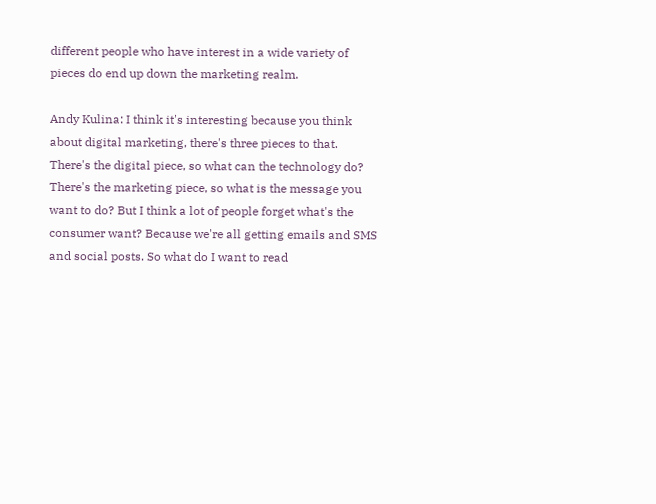different people who have interest in a wide variety of pieces do end up down the marketing realm.

Andy Kulina: I think it's interesting because you think about digital marketing, there's three pieces to that. There's the digital piece, so what can the technology do? There's the marketing piece, so what is the message you want to do? But I think a lot of people forget what's the consumer want? Because we're all getting emails and SMS and social posts. So what do I want to read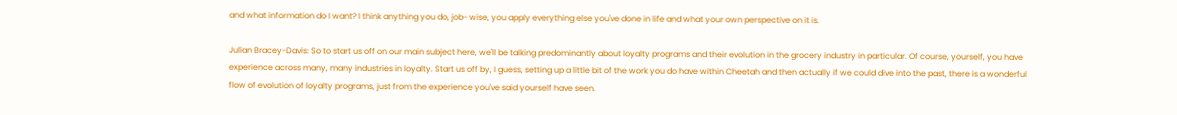and what information do I want? I think anything you do, job- wise, you apply everything else you've done in life and what your own perspective on it is.

Julian Bracey-Davis: So to start us off on our main subject here, we'll be talking predominantly about loyalty programs and their evolution in the grocery industry in particular. Of course, yourself, you have experience across many, many industries in loyalty. Start us off by, I guess, setting up a little bit of the work you do have within Cheetah and then actually if we could dive into the past, there is a wonderful flow of evolution of loyalty programs, just from the experience you've said yourself have seen.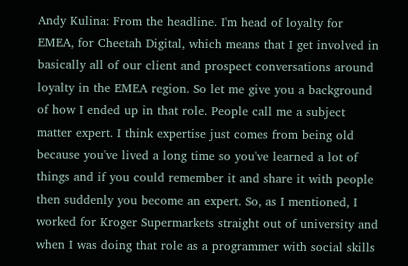Andy Kulina: From the headline. I'm head of loyalty for EMEA, for Cheetah Digital, which means that I get involved in basically all of our client and prospect conversations around loyalty in the EMEA region. So let me give you a background of how I ended up in that role. People call me a subject matter expert. I think expertise just comes from being old because you've lived a long time so you've learned a lot of things and if you could remember it and share it with people then suddenly you become an expert. So, as I mentioned, I worked for Kroger Supermarkets straight out of university and when I was doing that role as a programmer with social skills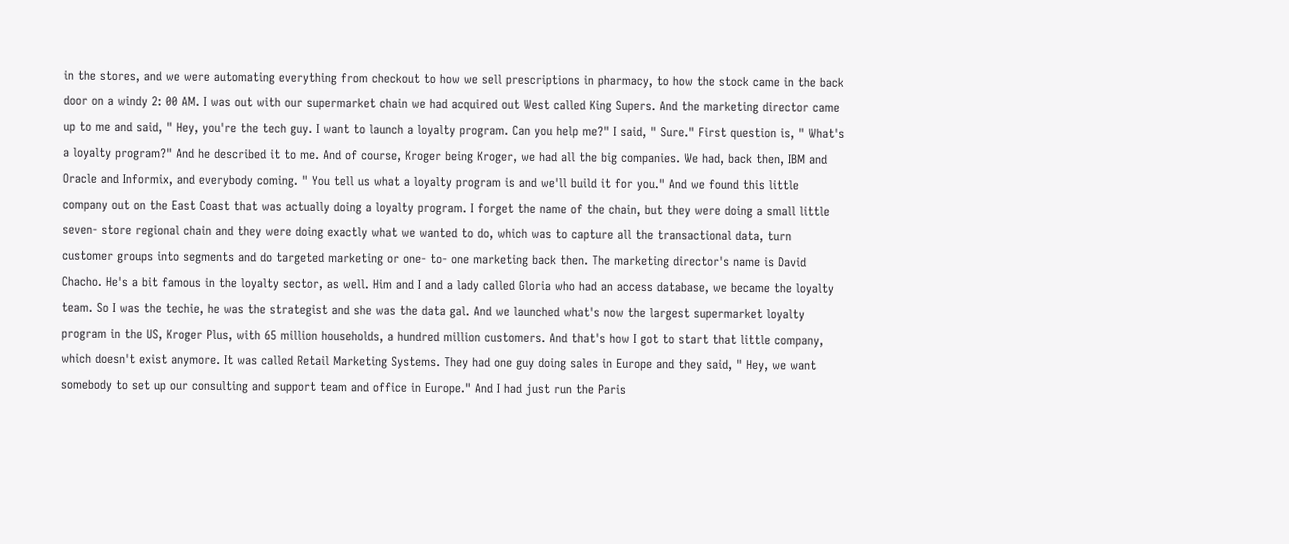in the stores, and we were automating everything from checkout to how we sell prescriptions in pharmacy, to how the stock came in the back door on a windy 2: 00 AM. I was out with our supermarket chain we had acquired out West called King Supers. And the marketing director came up to me and said, " Hey, you're the tech guy. I want to launch a loyalty program. Can you help me?" I said, " Sure." First question is, " What's a loyalty program?" And he described it to me. And of course, Kroger being Kroger, we had all the big companies. We had, back then, IBM and Oracle and Informix, and everybody coming. " You tell us what a loyalty program is and we'll build it for you." And we found this little company out on the East Coast that was actually doing a loyalty program. I forget the name of the chain, but they were doing a small little seven- store regional chain and they were doing exactly what we wanted to do, which was to capture all the transactional data, turn customer groups into segments and do targeted marketing or one- to- one marketing back then. The marketing director's name is David Chacho. He's a bit famous in the loyalty sector, as well. Him and I and a lady called Gloria who had an access database, we became the loyalty team. So I was the techie, he was the strategist and she was the data gal. And we launched what's now the largest supermarket loyalty program in the US, Kroger Plus, with 65 million households, a hundred million customers. And that's how I got to start that little company, which doesn't exist anymore. It was called Retail Marketing Systems. They had one guy doing sales in Europe and they said, " Hey, we want somebody to set up our consulting and support team and office in Europe." And I had just run the Paris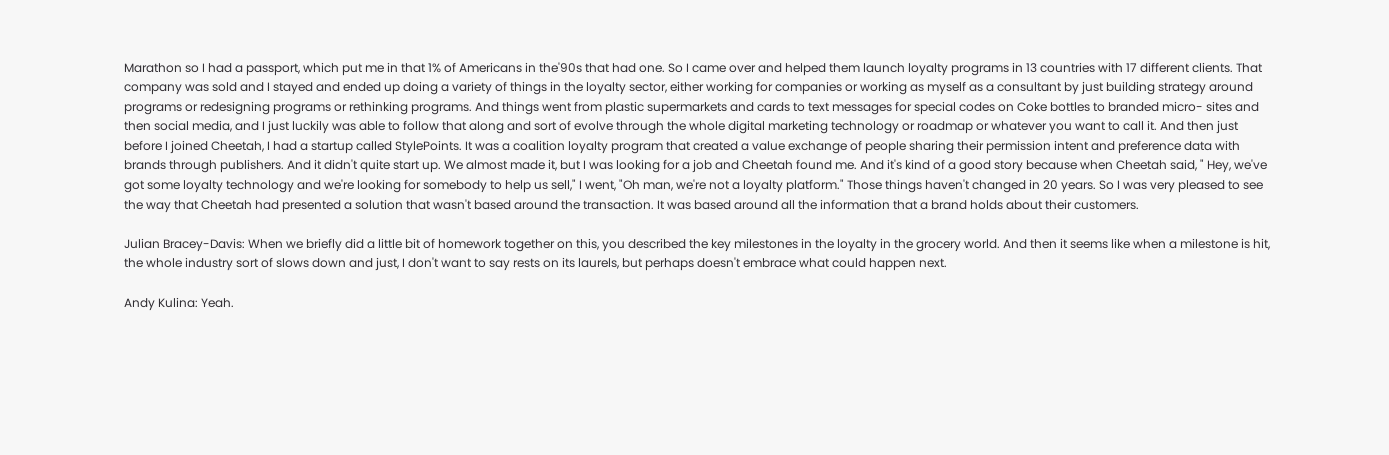Marathon so I had a passport, which put me in that 1% of Americans in the'90s that had one. So I came over and helped them launch loyalty programs in 13 countries with 17 different clients. That company was sold and I stayed and ended up doing a variety of things in the loyalty sector, either working for companies or working as myself as a consultant by just building strategy around programs or redesigning programs or rethinking programs. And things went from plastic supermarkets and cards to text messages for special codes on Coke bottles to branded micro- sites and then social media, and I just luckily was able to follow that along and sort of evolve through the whole digital marketing technology or roadmap or whatever you want to call it. And then just before I joined Cheetah, I had a startup called StylePoints. It was a coalition loyalty program that created a value exchange of people sharing their permission intent and preference data with brands through publishers. And it didn't quite start up. We almost made it, but I was looking for a job and Cheetah found me. And it's kind of a good story because when Cheetah said, " Hey, we've got some loyalty technology and we're looking for somebody to help us sell," I went, "Oh man, we're not a loyalty platform." Those things haven't changed in 20 years. So I was very pleased to see the way that Cheetah had presented a solution that wasn't based around the transaction. It was based around all the information that a brand holds about their customers.

Julian Bracey-Davis: When we briefly did a little bit of homework together on this, you described the key milestones in the loyalty in the grocery world. And then it seems like when a milestone is hit, the whole industry sort of slows down and just, I don't want to say rests on its laurels, but perhaps doesn't embrace what could happen next.

Andy Kulina: Yeah.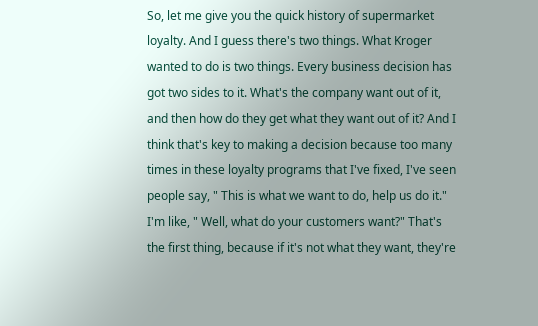So, let me give you the quick history of supermarket loyalty. And I guess there's two things. What Kroger wanted to do is two things. Every business decision has got two sides to it. What's the company want out of it, and then how do they get what they want out of it? And I think that's key to making a decision because too many times in these loyalty programs that I've fixed, I've seen people say, " This is what we want to do, help us do it." I'm like, " Well, what do your customers want?" That's the first thing, because if it's not what they want, they're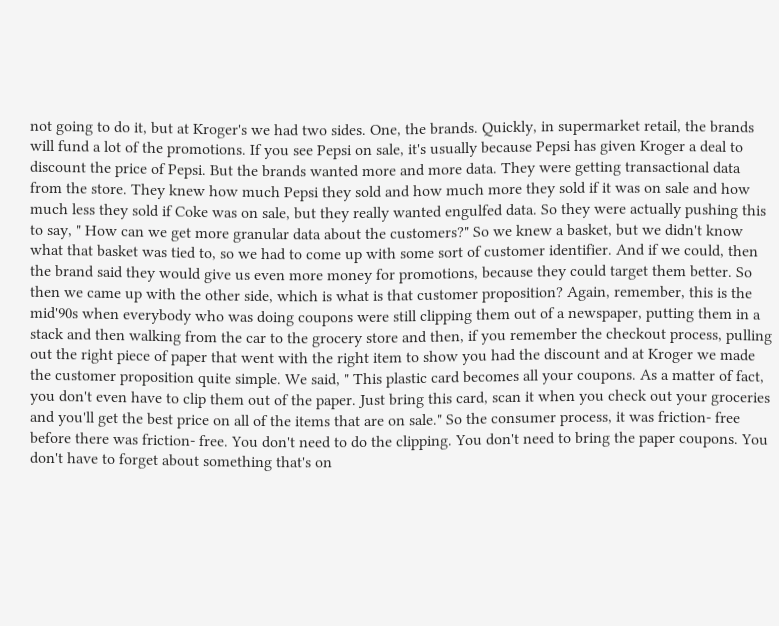not going to do it, but at Kroger's we had two sides. One, the brands. Quickly, in supermarket retail, the brands will fund a lot of the promotions. If you see Pepsi on sale, it's usually because Pepsi has given Kroger a deal to discount the price of Pepsi. But the brands wanted more and more data. They were getting transactional data from the store. They knew how much Pepsi they sold and how much more they sold if it was on sale and how much less they sold if Coke was on sale, but they really wanted engulfed data. So they were actually pushing this to say, " How can we get more granular data about the customers?" So we knew a basket, but we didn't know what that basket was tied to, so we had to come up with some sort of customer identifier. And if we could, then the brand said they would give us even more money for promotions, because they could target them better. So then we came up with the other side, which is what is that customer proposition? Again, remember, this is the mid'90s when everybody who was doing coupons were still clipping them out of a newspaper, putting them in a stack and then walking from the car to the grocery store and then, if you remember the checkout process, pulling out the right piece of paper that went with the right item to show you had the discount and at Kroger we made the customer proposition quite simple. We said, " This plastic card becomes all your coupons. As a matter of fact, you don't even have to clip them out of the paper. Just bring this card, scan it when you check out your groceries and you'll get the best price on all of the items that are on sale." So the consumer process, it was friction- free before there was friction- free. You don't need to do the clipping. You don't need to bring the paper coupons. You don't have to forget about something that's on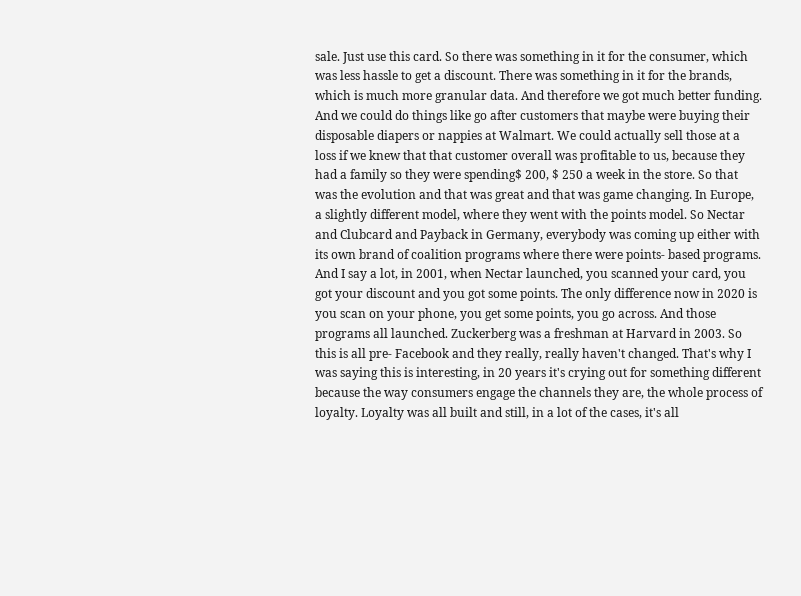sale. Just use this card. So there was something in it for the consumer, which was less hassle to get a discount. There was something in it for the brands, which is much more granular data. And therefore we got much better funding. And we could do things like go after customers that maybe were buying their disposable diapers or nappies at Walmart. We could actually sell those at a loss if we knew that that customer overall was profitable to us, because they had a family so they were spending$ 200, $ 250 a week in the store. So that was the evolution and that was great and that was game changing. In Europe, a slightly different model, where they went with the points model. So Nectar and Clubcard and Payback in Germany, everybody was coming up either with its own brand of coalition programs where there were points- based programs. And I say a lot, in 2001, when Nectar launched, you scanned your card, you got your discount and you got some points. The only difference now in 2020 is you scan on your phone, you get some points, you go across. And those programs all launched. Zuckerberg was a freshman at Harvard in 2003. So this is all pre- Facebook and they really, really haven't changed. That's why I was saying this is interesting, in 20 years it's crying out for something different because the way consumers engage the channels they are, the whole process of loyalty. Loyalty was all built and still, in a lot of the cases, it's all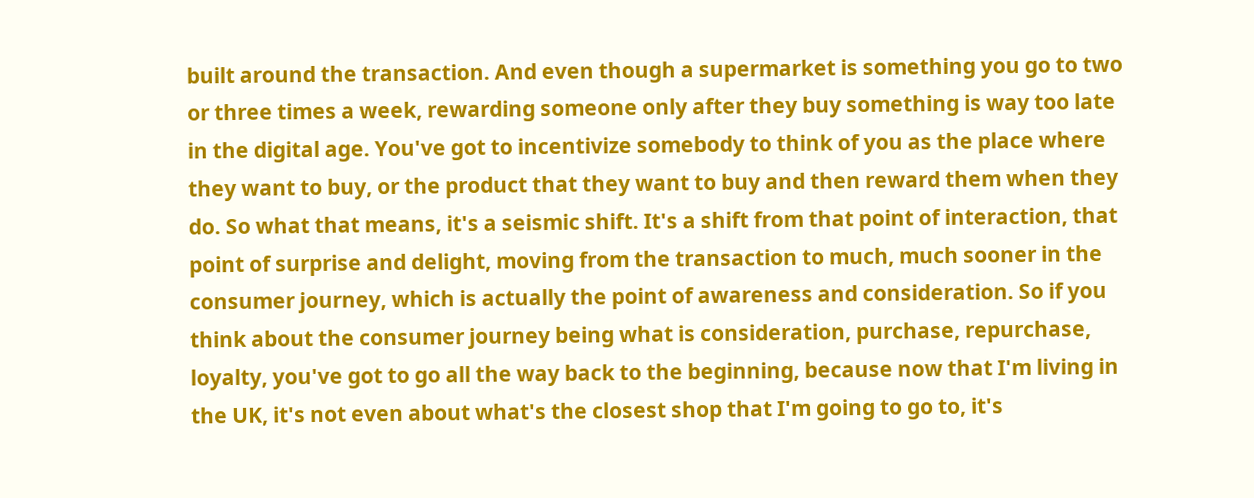built around the transaction. And even though a supermarket is something you go to two or three times a week, rewarding someone only after they buy something is way too late in the digital age. You've got to incentivize somebody to think of you as the place where they want to buy, or the product that they want to buy and then reward them when they do. So what that means, it's a seismic shift. It's a shift from that point of interaction, that point of surprise and delight, moving from the transaction to much, much sooner in the consumer journey, which is actually the point of awareness and consideration. So if you think about the consumer journey being what is consideration, purchase, repurchase, loyalty, you've got to go all the way back to the beginning, because now that I'm living in the UK, it's not even about what's the closest shop that I'm going to go to, it's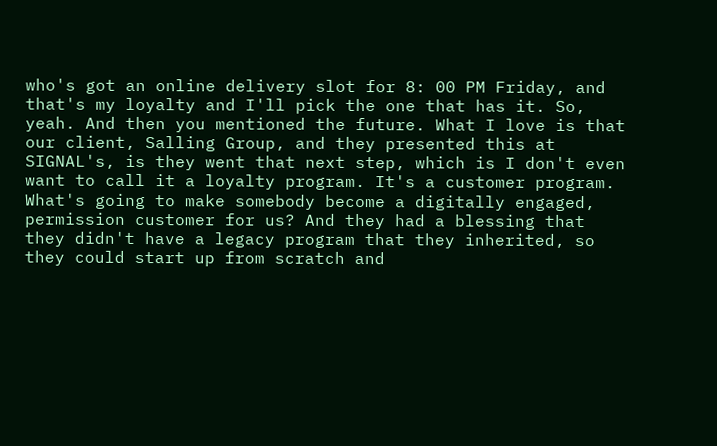who's got an online delivery slot for 8: 00 PM Friday, and that's my loyalty and I'll pick the one that has it. So, yeah. And then you mentioned the future. What I love is that our client, Salling Group, and they presented this at SIGNAL's, is they went that next step, which is I don't even want to call it a loyalty program. It's a customer program. What's going to make somebody become a digitally engaged, permission customer for us? And they had a blessing that they didn't have a legacy program that they inherited, so they could start up from scratch and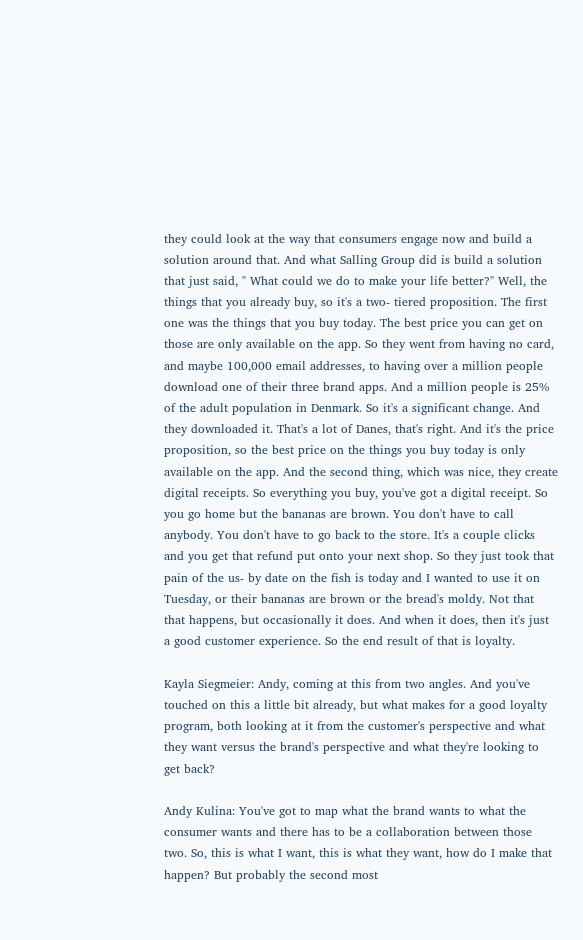they could look at the way that consumers engage now and build a solution around that. And what Salling Group did is build a solution that just said, " What could we do to make your life better?" Well, the things that you already buy, so it's a two- tiered proposition. The first one was the things that you buy today. The best price you can get on those are only available on the app. So they went from having no card, and maybe 100,000 email addresses, to having over a million people download one of their three brand apps. And a million people is 25% of the adult population in Denmark. So it's a significant change. And they downloaded it. That's a lot of Danes, that's right. And it's the price proposition, so the best price on the things you buy today is only available on the app. And the second thing, which was nice, they create digital receipts. So everything you buy, you've got a digital receipt. So you go home but the bananas are brown. You don't have to call anybody. You don't have to go back to the store. It's a couple clicks and you get that refund put onto your next shop. So they just took that pain of the us- by date on the fish is today and I wanted to use it on Tuesday, or their bananas are brown or the bread's moldy. Not that that happens, but occasionally it does. And when it does, then it's just a good customer experience. So the end result of that is loyalty.

Kayla Siegmeier: Andy, coming at this from two angles. And you've touched on this a little bit already, but what makes for a good loyalty program, both looking at it from the customer's perspective and what they want versus the brand's perspective and what they're looking to get back?

Andy Kulina: You've got to map what the brand wants to what the consumer wants and there has to be a collaboration between those two. So, this is what I want, this is what they want, how do I make that happen? But probably the second most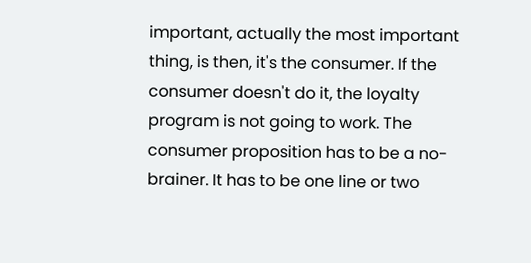important, actually the most important thing, is then, it's the consumer. If the consumer doesn't do it, the loyalty program is not going to work. The consumer proposition has to be a no- brainer. It has to be one line or two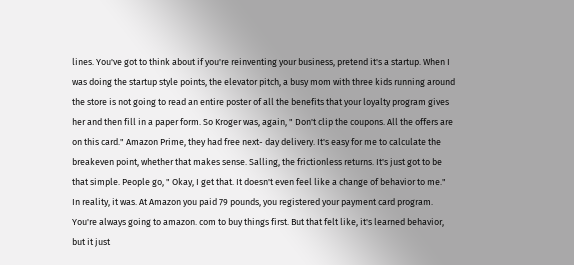lines. You've got to think about if you're reinventing your business, pretend it's a startup. When I was doing the startup style points, the elevator pitch, a busy mom with three kids running around the store is not going to read an entire poster of all the benefits that your loyalty program gives her and then fill in a paper form. So Kroger was, again, " Don't clip the coupons. All the offers are on this card." Amazon Prime, they had free next- day delivery. It's easy for me to calculate the breakeven point, whether that makes sense. Salling, the frictionless returns. It's just got to be that simple. People go, " Okay, I get that. It doesn't even feel like a change of behavior to me." In reality, it was. At Amazon you paid 79 pounds, you registered your payment card program. You're always going to amazon. com to buy things first. But that felt like, it's learned behavior, but it just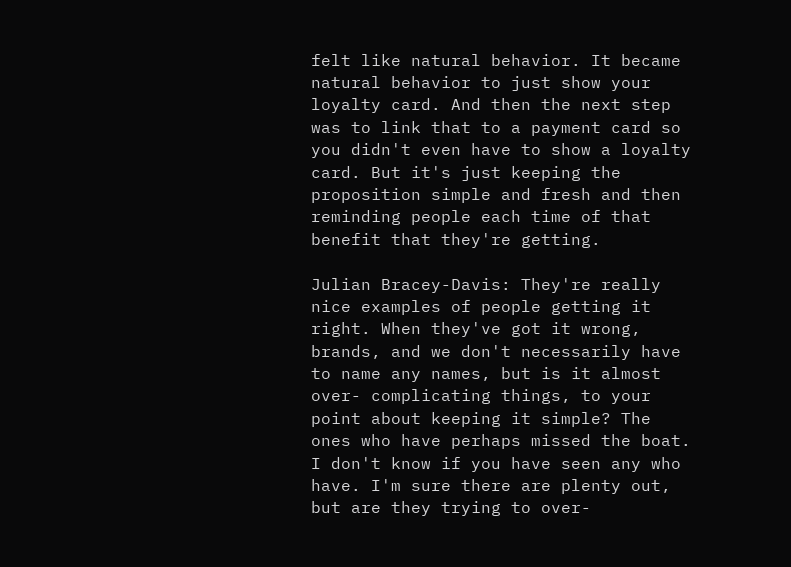felt like natural behavior. It became natural behavior to just show your loyalty card. And then the next step was to link that to a payment card so you didn't even have to show a loyalty card. But it's just keeping the proposition simple and fresh and then reminding people each time of that benefit that they're getting.

Julian Bracey-Davis: They're really nice examples of people getting it right. When they've got it wrong, brands, and we don't necessarily have to name any names, but is it almost over- complicating things, to your point about keeping it simple? The ones who have perhaps missed the boat. I don't know if you have seen any who have. I'm sure there are plenty out, but are they trying to over-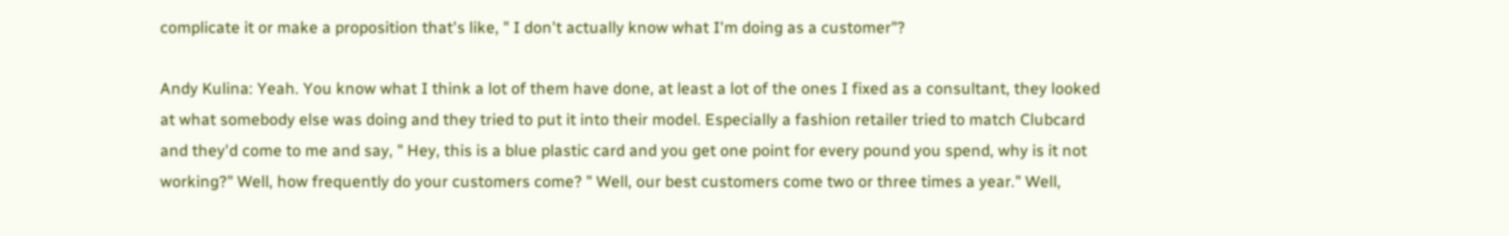complicate it or make a proposition that's like, " I don't actually know what I'm doing as a customer"?

Andy Kulina: Yeah. You know what I think a lot of them have done, at least a lot of the ones I fixed as a consultant, they looked at what somebody else was doing and they tried to put it into their model. Especially a fashion retailer tried to match Clubcard and they'd come to me and say, " Hey, this is a blue plastic card and you get one point for every pound you spend, why is it not working?" Well, how frequently do your customers come? " Well, our best customers come two or three times a year." Well,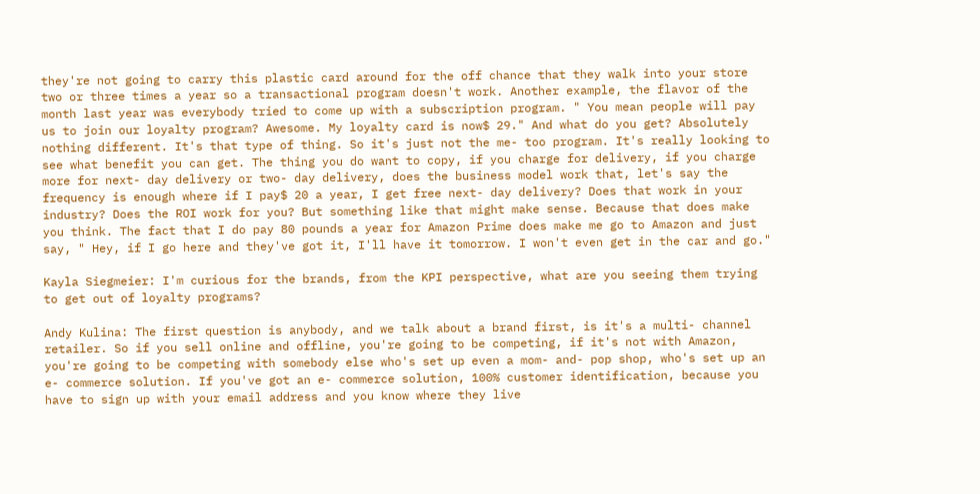they're not going to carry this plastic card around for the off chance that they walk into your store two or three times a year so a transactional program doesn't work. Another example, the flavor of the month last year was everybody tried to come up with a subscription program. " You mean people will pay us to join our loyalty program? Awesome. My loyalty card is now$ 29." And what do you get? Absolutely nothing different. It's that type of thing. So it's just not the me- too program. It's really looking to see what benefit you can get. The thing you do want to copy, if you charge for delivery, if you charge more for next- day delivery or two- day delivery, does the business model work that, let's say the frequency is enough where if I pay$ 20 a year, I get free next- day delivery? Does that work in your industry? Does the ROI work for you? But something like that might make sense. Because that does make you think. The fact that I do pay 80 pounds a year for Amazon Prime does make me go to Amazon and just say, " Hey, if I go here and they've got it, I'll have it tomorrow. I won't even get in the car and go."

Kayla Siegmeier: I'm curious for the brands, from the KPI perspective, what are you seeing them trying to get out of loyalty programs?

Andy Kulina: The first question is anybody, and we talk about a brand first, is it's a multi- channel retailer. So if you sell online and offline, you're going to be competing, if it's not with Amazon, you're going to be competing with somebody else who's set up even a mom- and- pop shop, who's set up an e- commerce solution. If you've got an e- commerce solution, 100% customer identification, because you have to sign up with your email address and you know where they live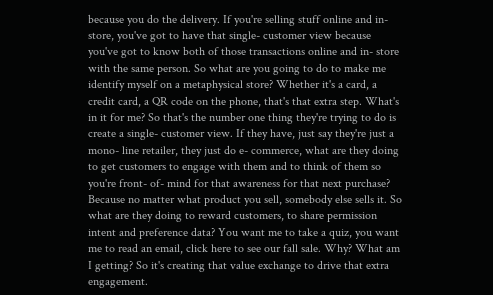because you do the delivery. If you're selling stuff online and in- store, you've got to have that single- customer view because you've got to know both of those transactions online and in- store with the same person. So what are you going to do to make me identify myself on a metaphysical store? Whether it's a card, a credit card, a QR code on the phone, that's that extra step. What's in it for me? So that's the number one thing they're trying to do is create a single- customer view. If they have, just say they're just a mono- line retailer, they just do e- commerce, what are they doing to get customers to engage with them and to think of them so you're front- of- mind for that awareness for that next purchase? Because no matter what product you sell, somebody else sells it. So what are they doing to reward customers, to share permission intent and preference data? You want me to take a quiz, you want me to read an email, click here to see our fall sale. Why? What am I getting? So it's creating that value exchange to drive that extra engagement.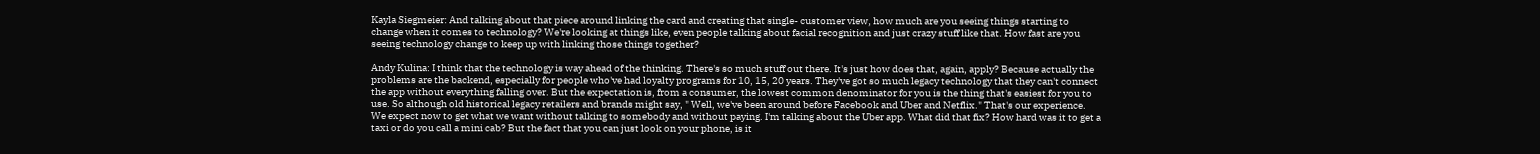Kayla Siegmeier: And talking about that piece around linking the card and creating that single- customer view, how much are you seeing things starting to change when it comes to technology? We're looking at things like, even people talking about facial recognition and just crazy stuff like that. How fast are you seeing technology change to keep up with linking those things together?

Andy Kulina: I think that the technology is way ahead of the thinking. There's so much stuff out there. It's just how does that, again, apply? Because actually the problems are the backend, especially for people who've had loyalty programs for 10, 15, 20 years. They've got so much legacy technology that they can't connect the app without everything falling over. But the expectation is, from a consumer, the lowest common denominator for you is the thing that's easiest for you to use. So although old historical legacy retailers and brands might say, " Well, we've been around before Facebook and Uber and Netflix." That's our experience. We expect now to get what we want without talking to somebody and without paying. I'm talking about the Uber app. What did that fix? How hard was it to get a taxi or do you call a mini cab? But the fact that you can just look on your phone, is it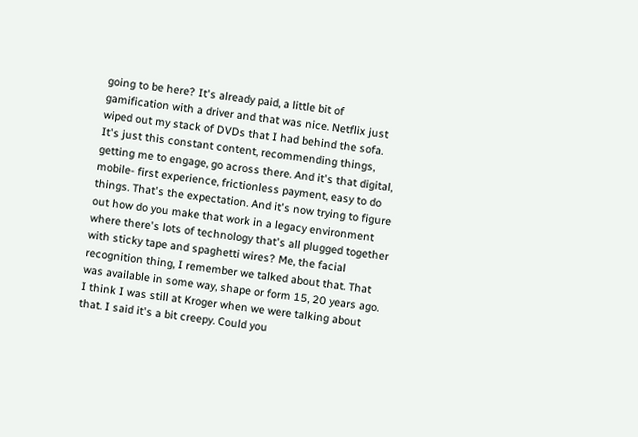going to be here? It's already paid, a little bit of gamification with a driver and that was nice. Netflix just wiped out my stack of DVDs that I had behind the sofa. It's just this constant content, recommending things, getting me to engage, go across there. And it's that digital, mobile- first experience, frictionless payment, easy to do things. That's the expectation. And it's now trying to figure out how do you make that work in a legacy environment where there's lots of technology that's all plugged together with sticky tape and spaghetti wires? Me, the facial recognition thing, I remember we talked about that. That was available in some way, shape or form 15, 20 years ago. I think I was still at Kroger when we were talking about that. I said it's a bit creepy. Could you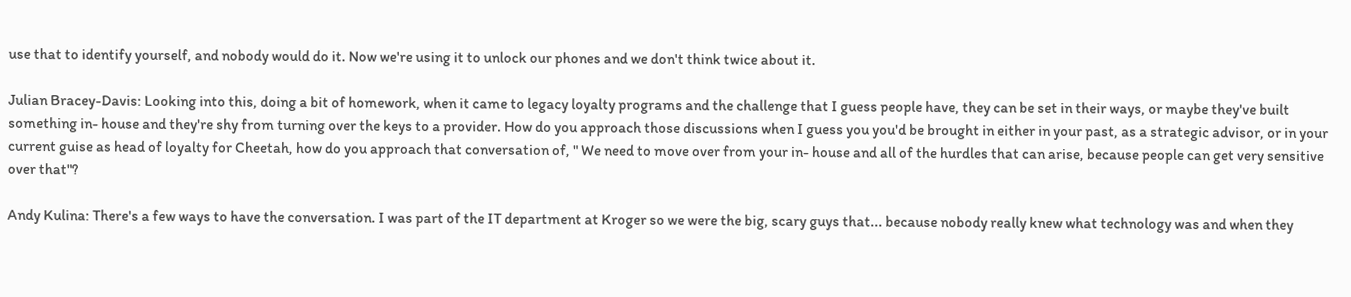use that to identify yourself, and nobody would do it. Now we're using it to unlock our phones and we don't think twice about it.

Julian Bracey-Davis: Looking into this, doing a bit of homework, when it came to legacy loyalty programs and the challenge that I guess people have, they can be set in their ways, or maybe they've built something in- house and they're shy from turning over the keys to a provider. How do you approach those discussions when I guess you you'd be brought in either in your past, as a strategic advisor, or in your current guise as head of loyalty for Cheetah, how do you approach that conversation of, " We need to move over from your in- house and all of the hurdles that can arise, because people can get very sensitive over that"?

Andy Kulina: There's a few ways to have the conversation. I was part of the IT department at Kroger so we were the big, scary guys that... because nobody really knew what technology was and when they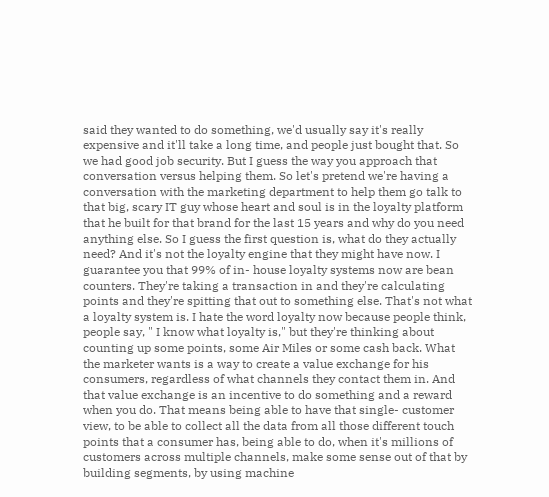said they wanted to do something, we'd usually say it's really expensive and it'll take a long time, and people just bought that. So we had good job security. But I guess the way you approach that conversation versus helping them. So let's pretend we're having a conversation with the marketing department to help them go talk to that big, scary IT guy whose heart and soul is in the loyalty platform that he built for that brand for the last 15 years and why do you need anything else. So I guess the first question is, what do they actually need? And it's not the loyalty engine that they might have now. I guarantee you that 99% of in- house loyalty systems now are bean counters. They're taking a transaction in and they're calculating points and they're spitting that out to something else. That's not what a loyalty system is. I hate the word loyalty now because people think, people say, " I know what loyalty is," but they're thinking about counting up some points, some Air Miles or some cash back. What the marketer wants is a way to create a value exchange for his consumers, regardless of what channels they contact them in. And that value exchange is an incentive to do something and a reward when you do. That means being able to have that single- customer view, to be able to collect all the data from all those different touch points that a consumer has, being able to do, when it's millions of customers across multiple channels, make some sense out of that by building segments, by using machine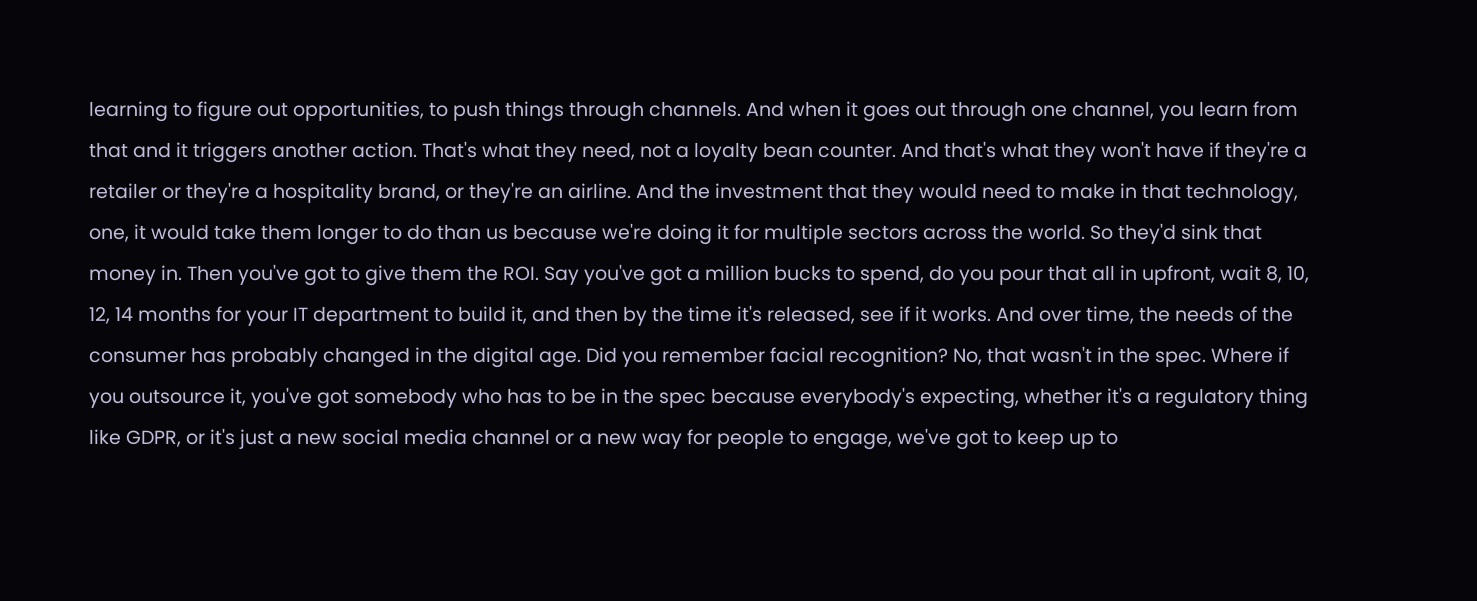learning to figure out opportunities, to push things through channels. And when it goes out through one channel, you learn from that and it triggers another action. That's what they need, not a loyalty bean counter. And that's what they won't have if they're a retailer or they're a hospitality brand, or they're an airline. And the investment that they would need to make in that technology, one, it would take them longer to do than us because we're doing it for multiple sectors across the world. So they'd sink that money in. Then you've got to give them the ROI. Say you've got a million bucks to spend, do you pour that all in upfront, wait 8, 10, 12, 14 months for your IT department to build it, and then by the time it's released, see if it works. And over time, the needs of the consumer has probably changed in the digital age. Did you remember facial recognition? No, that wasn't in the spec. Where if you outsource it, you've got somebody who has to be in the spec because everybody's expecting, whether it's a regulatory thing like GDPR, or it's just a new social media channel or a new way for people to engage, we've got to keep up to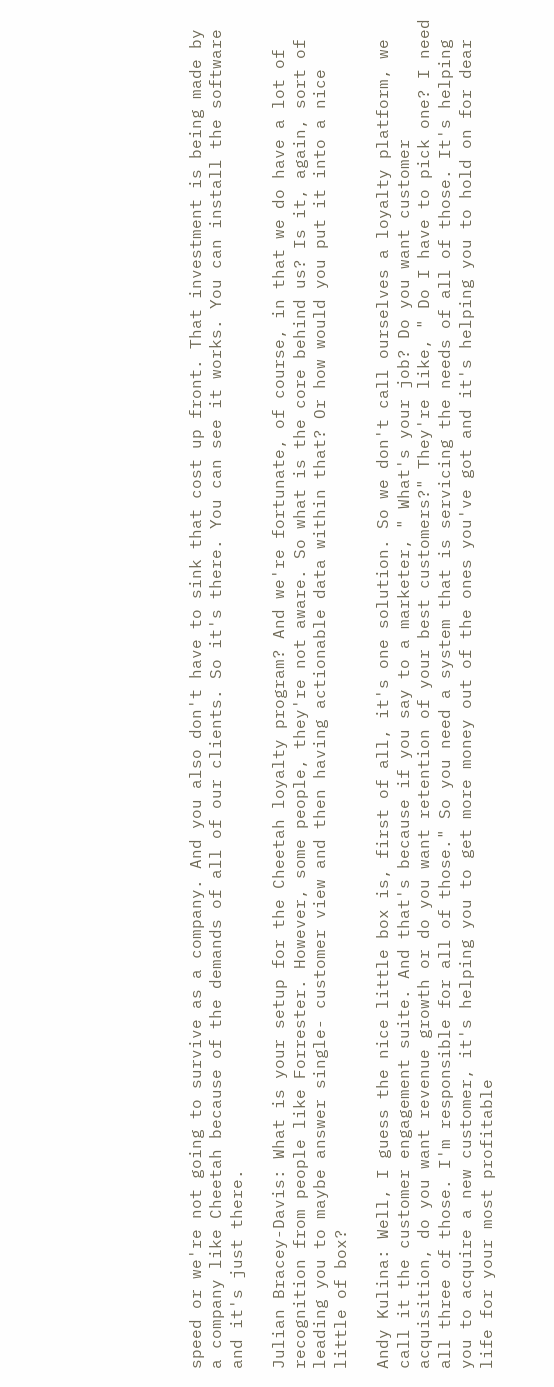speed or we're not going to survive as a company. And you also don't have to sink that cost up front. That investment is being made by a company like Cheetah because of the demands of all of our clients. So it's there. You can see it works. You can install the software and it's just there.

Julian Bracey-Davis: What is your setup for the Cheetah loyalty program? And we're fortunate, of course, in that we do have a lot of recognition from people like Forrester. However, some people, they're not aware. So what is the core behind us? Is it, again, sort of leading you to maybe answer single- customer view and then having actionable data within that? Or how would you put it into a nice little of box?

Andy Kulina: Well, I guess the nice little box is, first of all, it's one solution. So we don't call ourselves a loyalty platform, we call it the customer engagement suite. And that's because if you say to a marketer, " What's your job? Do you want customer acquisition, do you want revenue growth or do you want retention of your best customers?" They're like, " Do I have to pick one? I need all three of those. I'm responsible for all of those." So you need a system that is servicing the needs of all of those. It's helping you to acquire a new customer, it's helping you to get more money out of the ones you've got and it's helping you to hold on for dear life for your most profitable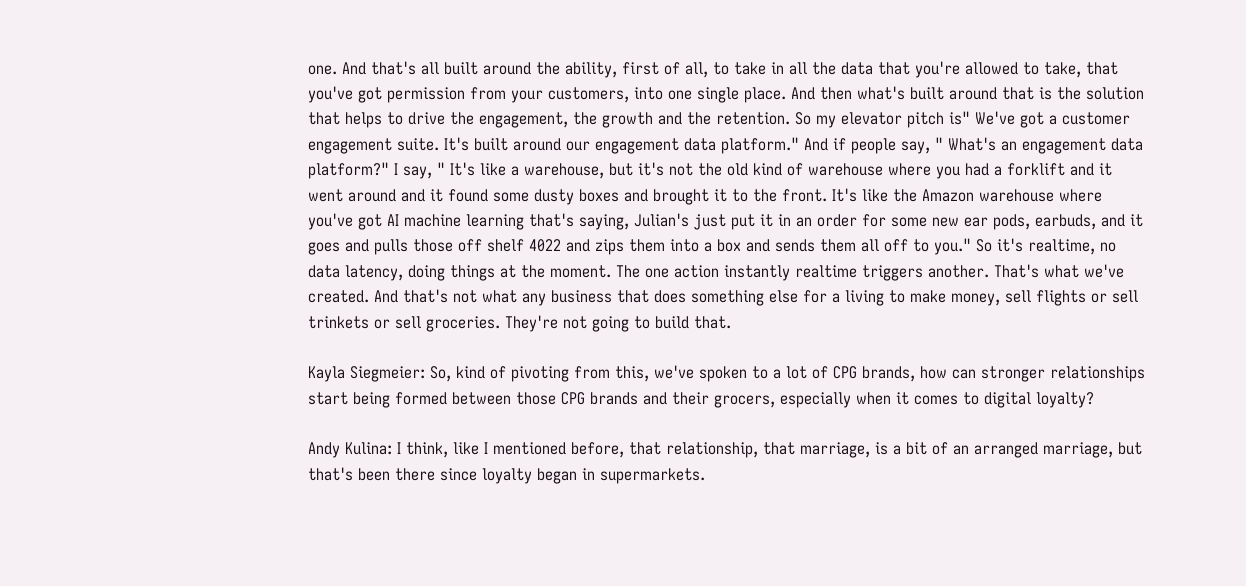one. And that's all built around the ability, first of all, to take in all the data that you're allowed to take, that you've got permission from your customers, into one single place. And then what's built around that is the solution that helps to drive the engagement, the growth and the retention. So my elevator pitch is" We've got a customer engagement suite. It's built around our engagement data platform." And if people say, " What's an engagement data platform?" I say, " It's like a warehouse, but it's not the old kind of warehouse where you had a forklift and it went around and it found some dusty boxes and brought it to the front. It's like the Amazon warehouse where you've got AI machine learning that's saying, Julian's just put it in an order for some new ear pods, earbuds, and it goes and pulls those off shelf 4022 and zips them into a box and sends them all off to you." So it's realtime, no data latency, doing things at the moment. The one action instantly realtime triggers another. That's what we've created. And that's not what any business that does something else for a living to make money, sell flights or sell trinkets or sell groceries. They're not going to build that.

Kayla Siegmeier: So, kind of pivoting from this, we've spoken to a lot of CPG brands, how can stronger relationships start being formed between those CPG brands and their grocers, especially when it comes to digital loyalty?

Andy Kulina: I think, like I mentioned before, that relationship, that marriage, is a bit of an arranged marriage, but that's been there since loyalty began in supermarkets.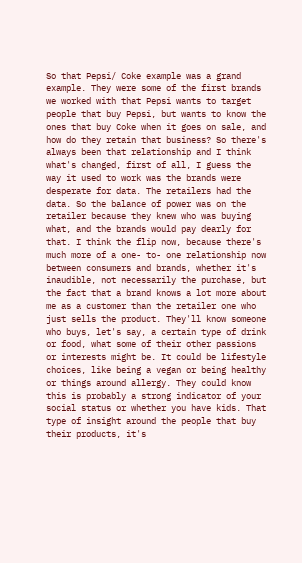So that Pepsi/ Coke example was a grand example. They were some of the first brands we worked with that Pepsi wants to target people that buy Pepsi, but wants to know the ones that buy Coke when it goes on sale, and how do they retain that business? So there's always been that relationship and I think what's changed, first of all, I guess the way it used to work was the brands were desperate for data. The retailers had the data. So the balance of power was on the retailer because they knew who was buying what, and the brands would pay dearly for that. I think the flip now, because there's much more of a one- to- one relationship now between consumers and brands, whether it's inaudible, not necessarily the purchase, but the fact that a brand knows a lot more about me as a customer than the retailer one who just sells the product. They'll know someone who buys, let's say, a certain type of drink or food, what some of their other passions or interests might be. It could be lifestyle choices, like being a vegan or being healthy or things around allergy. They could know this is probably a strong indicator of your social status or whether you have kids. That type of insight around the people that buy their products, it's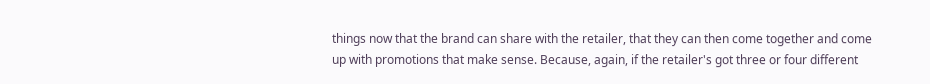things now that the brand can share with the retailer, that they can then come together and come up with promotions that make sense. Because, again, if the retailer's got three or four different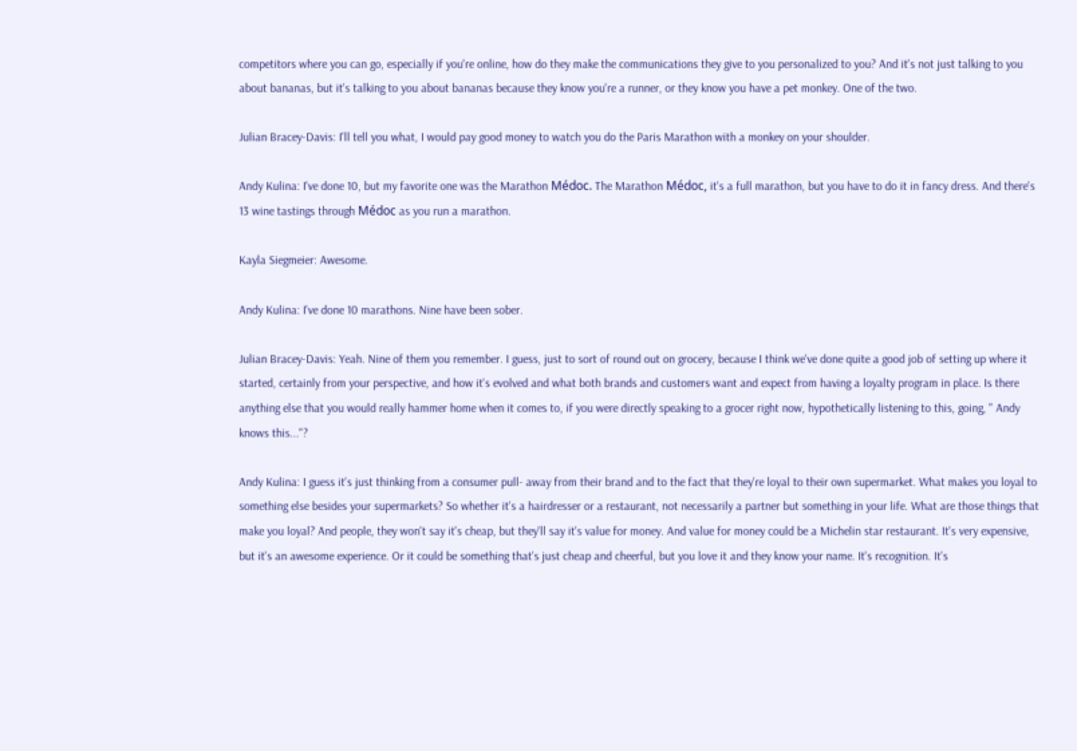competitors where you can go, especially if you're online, how do they make the communications they give to you personalized to you? And it's not just talking to you about bananas, but it's talking to you about bananas because they know you're a runner, or they know you have a pet monkey. One of the two.

Julian Bracey-Davis: I'll tell you what, I would pay good money to watch you do the Paris Marathon with a monkey on your shoulder.

Andy Kulina: I've done 10, but my favorite one was the Marathon Médoc. The Marathon Médoc, it's a full marathon, but you have to do it in fancy dress. And there's 13 wine tastings through Médoc as you run a marathon.

Kayla Siegmeier: Awesome.

Andy Kulina: I've done 10 marathons. Nine have been sober.

Julian Bracey-Davis: Yeah. Nine of them you remember. I guess, just to sort of round out on grocery, because I think we've done quite a good job of setting up where it started, certainly from your perspective, and how it's evolved and what both brands and customers want and expect from having a loyalty program in place. Is there anything else that you would really hammer home when it comes to, if you were directly speaking to a grocer right now, hypothetically listening to this, going, " Andy knows this..."?

Andy Kulina: I guess it's just thinking from a consumer pull- away from their brand and to the fact that they're loyal to their own supermarket. What makes you loyal to something else besides your supermarkets? So whether it's a hairdresser or a restaurant, not necessarily a partner but something in your life. What are those things that make you loyal? And people, they won't say it's cheap, but they'll say it's value for money. And value for money could be a Michelin star restaurant. It's very expensive, but it's an awesome experience. Or it could be something that's just cheap and cheerful, but you love it and they know your name. It's recognition. It's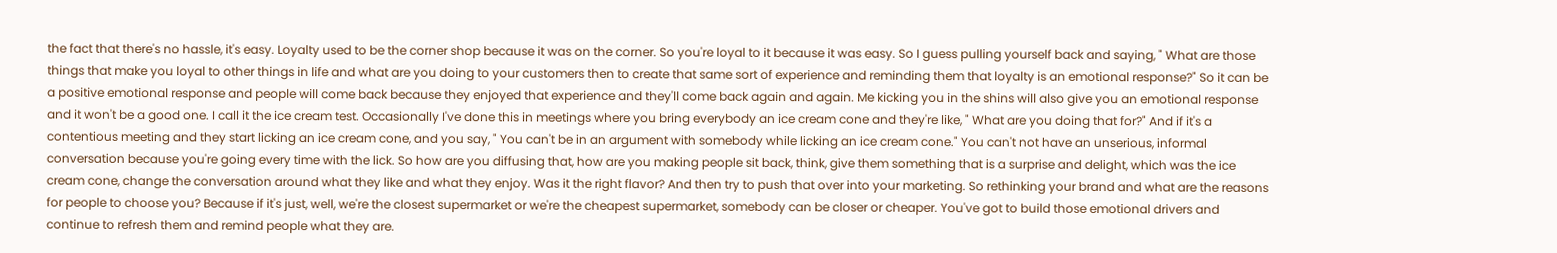the fact that there's no hassle, it's easy. Loyalty used to be the corner shop because it was on the corner. So you're loyal to it because it was easy. So I guess pulling yourself back and saying, " What are those things that make you loyal to other things in life and what are you doing to your customers then to create that same sort of experience and reminding them that loyalty is an emotional response?" So it can be a positive emotional response and people will come back because they enjoyed that experience and they'll come back again and again. Me kicking you in the shins will also give you an emotional response and it won't be a good one. I call it the ice cream test. Occasionally I've done this in meetings where you bring everybody an ice cream cone and they're like, " What are you doing that for?" And if it's a contentious meeting and they start licking an ice cream cone, and you say, " You can't be in an argument with somebody while licking an ice cream cone." You can't not have an unserious, informal conversation because you're going every time with the lick. So how are you diffusing that, how are you making people sit back, think, give them something that is a surprise and delight, which was the ice cream cone, change the conversation around what they like and what they enjoy. Was it the right flavor? And then try to push that over into your marketing. So rethinking your brand and what are the reasons for people to choose you? Because if it's just, well, we're the closest supermarket or we're the cheapest supermarket, somebody can be closer or cheaper. You've got to build those emotional drivers and continue to refresh them and remind people what they are.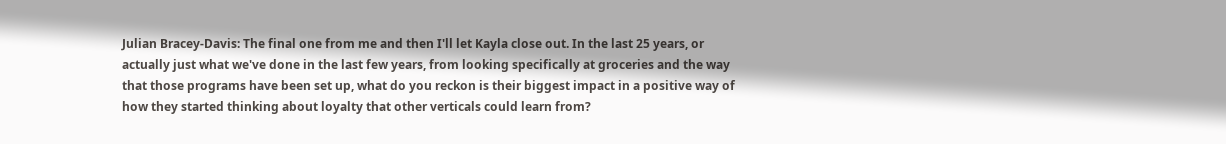Julian Bracey-Davis: The final one from me and then I'll let Kayla close out. In the last 25 years, or actually just what we've done in the last few years, from looking specifically at groceries and the way that those programs have been set up, what do you reckon is their biggest impact in a positive way of how they started thinking about loyalty that other verticals could learn from?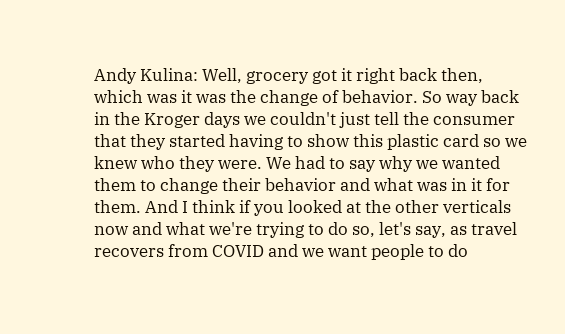Andy Kulina: Well, grocery got it right back then, which was it was the change of behavior. So way back in the Kroger days we couldn't just tell the consumer that they started having to show this plastic card so we knew who they were. We had to say why we wanted them to change their behavior and what was in it for them. And I think if you looked at the other verticals now and what we're trying to do so, let's say, as travel recovers from COVID and we want people to do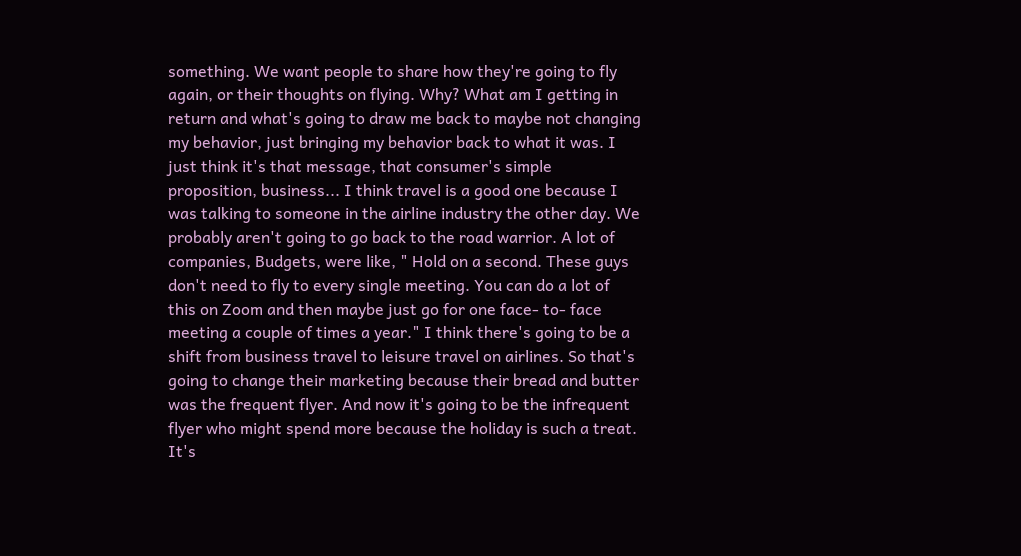something. We want people to share how they're going to fly again, or their thoughts on flying. Why? What am I getting in return and what's going to draw me back to maybe not changing my behavior, just bringing my behavior back to what it was. I just think it's that message, that consumer's simple proposition, business... I think travel is a good one because I was talking to someone in the airline industry the other day. We probably aren't going to go back to the road warrior. A lot of companies, Budgets, were like, " Hold on a second. These guys don't need to fly to every single meeting. You can do a lot of this on Zoom and then maybe just go for one face- to- face meeting a couple of times a year." I think there's going to be a shift from business travel to leisure travel on airlines. So that's going to change their marketing because their bread and butter was the frequent flyer. And now it's going to be the infrequent flyer who might spend more because the holiday is such a treat. It's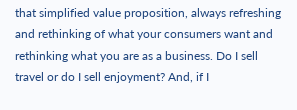that simplified value proposition, always refreshing and rethinking of what your consumers want and rethinking what you are as a business. Do I sell travel or do I sell enjoyment? And, if I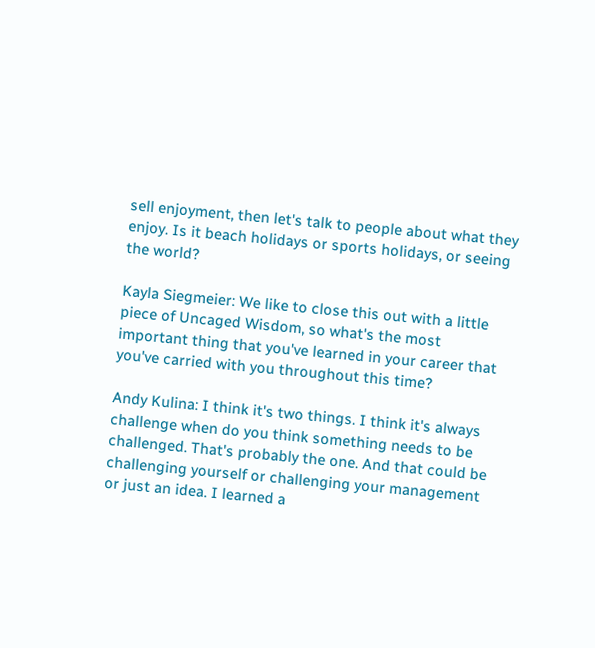sell enjoyment, then let's talk to people about what they enjoy. Is it beach holidays or sports holidays, or seeing the world?

Kayla Siegmeier: We like to close this out with a little piece of Uncaged Wisdom, so what's the most important thing that you've learned in your career that you've carried with you throughout this time?

Andy Kulina: I think it's two things. I think it's always challenge when do you think something needs to be challenged. That's probably the one. And that could be challenging yourself or challenging your management or just an idea. I learned a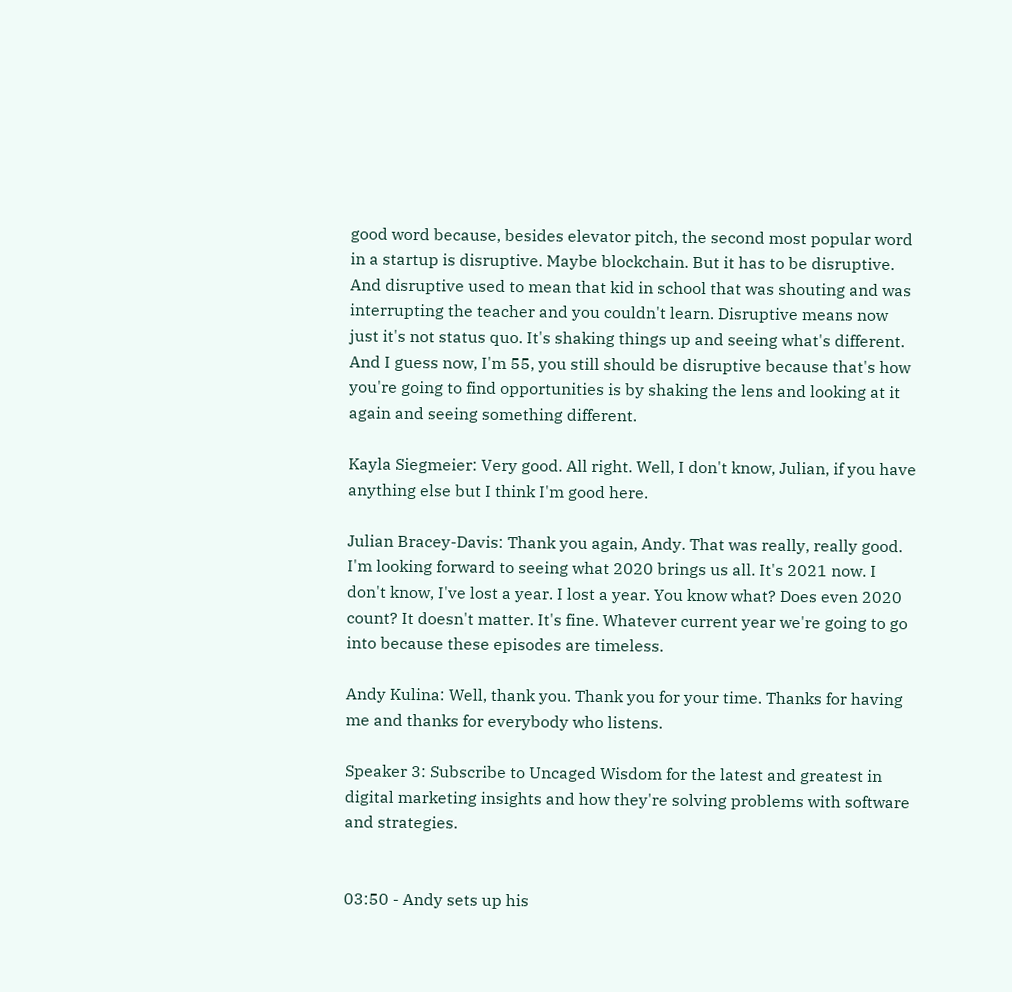good word because, besides elevator pitch, the second most popular word in a startup is disruptive. Maybe blockchain. But it has to be disruptive. And disruptive used to mean that kid in school that was shouting and was interrupting the teacher and you couldn't learn. Disruptive means now just it's not status quo. It's shaking things up and seeing what's different. And I guess now, I'm 55, you still should be disruptive because that's how you're going to find opportunities is by shaking the lens and looking at it again and seeing something different.

Kayla Siegmeier: Very good. All right. Well, I don't know, Julian, if you have anything else but I think I'm good here.

Julian Bracey-Davis: Thank you again, Andy. That was really, really good. I'm looking forward to seeing what 2020 brings us all. It's 2021 now. I don't know, I've lost a year. I lost a year. You know what? Does even 2020 count? It doesn't matter. It's fine. Whatever current year we're going to go into because these episodes are timeless.

Andy Kulina: Well, thank you. Thank you for your time. Thanks for having me and thanks for everybody who listens.

Speaker 3: Subscribe to Uncaged Wisdom for the latest and greatest in digital marketing insights and how they're solving problems with software and strategies.


03:50 - Andy sets up his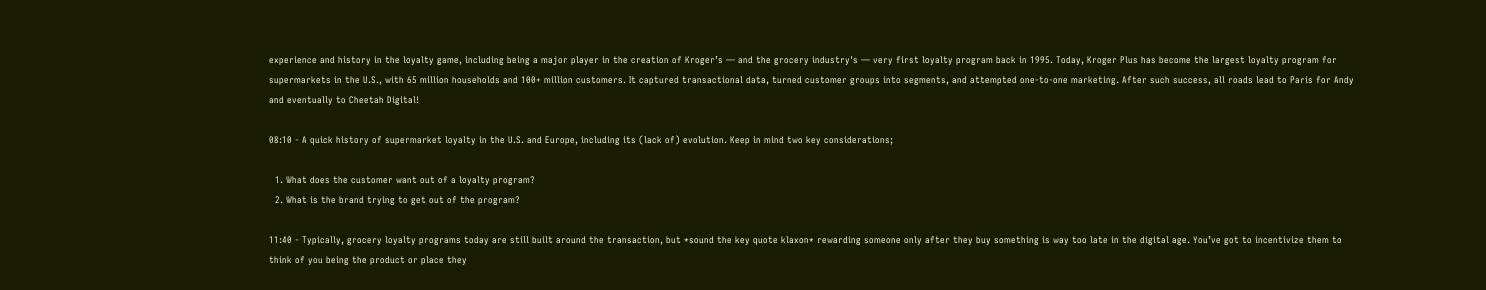experience and history in the loyalty game, including being a major player in the creation of Kroger’s — and the grocery industry's — very first loyalty program back in 1995. Today, Kroger Plus has become the largest loyalty program for supermarkets in the U.S., with 65 million households and 100+ million customers. It captured transactional data, turned customer groups into segments, and attempted one-to-one marketing. After such success, all roads lead to Paris for Andy and eventually to Cheetah Digital!

08:10 - A quick history of supermarket loyalty in the U.S. and Europe, including its (lack of) evolution. Keep in mind two key considerations;

  1. What does the customer want out of a loyalty program?
  2. What is the brand trying to get out of the program?

11:40 - Typically, grocery loyalty programs today are still built around the transaction, but *sound the key quote klaxon* rewarding someone only after they buy something is way too late in the digital age. You’ve got to incentivize them to think of you being the product or place they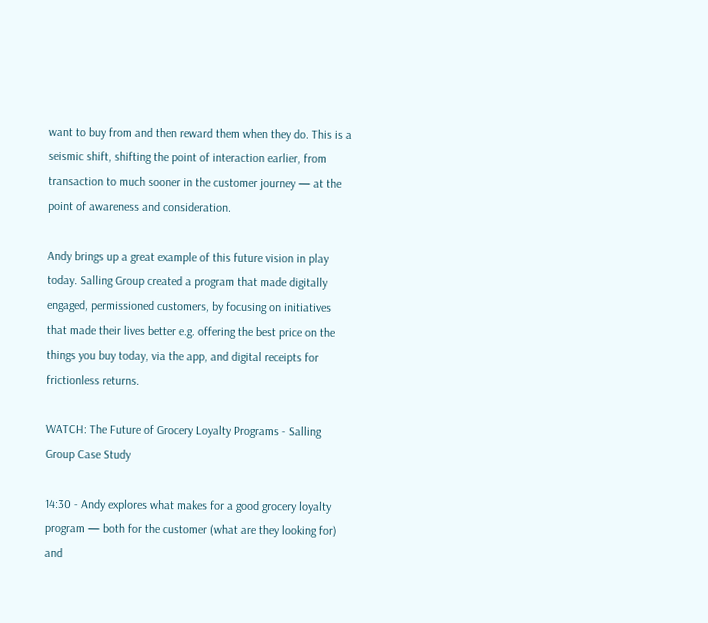want to buy from and then reward them when they do. This is a seismic shift, shifting the point of interaction earlier, from transaction to much sooner in the customer journey — at the point of awareness and consideration.

Andy brings up a great example of this future vision in play today. Salling Group created a program that made digitally engaged, permissioned customers, by focusing on initiatives that made their lives better e.g. offering the best price on the things you buy today, via the app, and digital receipts for frictionless returns.

WATCH: The Future of Grocery Loyalty Programs - Salling Group Case Study

14:30 - Andy explores what makes for a good grocery loyalty program — both for the customer (what are they looking for) and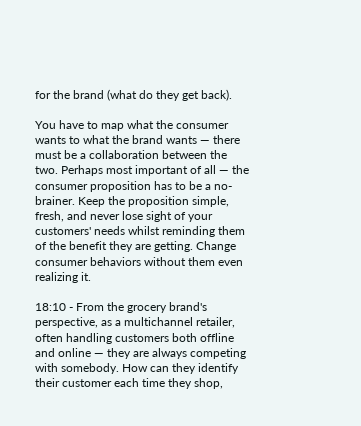for the brand (what do they get back).

You have to map what the consumer wants to what the brand wants — there must be a collaboration between the two. Perhaps most important of all — the consumer proposition has to be a no-brainer. Keep the proposition simple, fresh, and never lose sight of your customers' needs whilst reminding them of the benefit they are getting. Change consumer behaviors without them even realizing it.

18:10 - From the grocery brand's perspective, as a multichannel retailer, often handling customers both offline and online — they are always competing with somebody. How can they identify their customer each time they shop,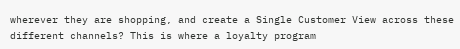wherever they are shopping, and create a Single Customer View across these different channels? This is where a loyalty program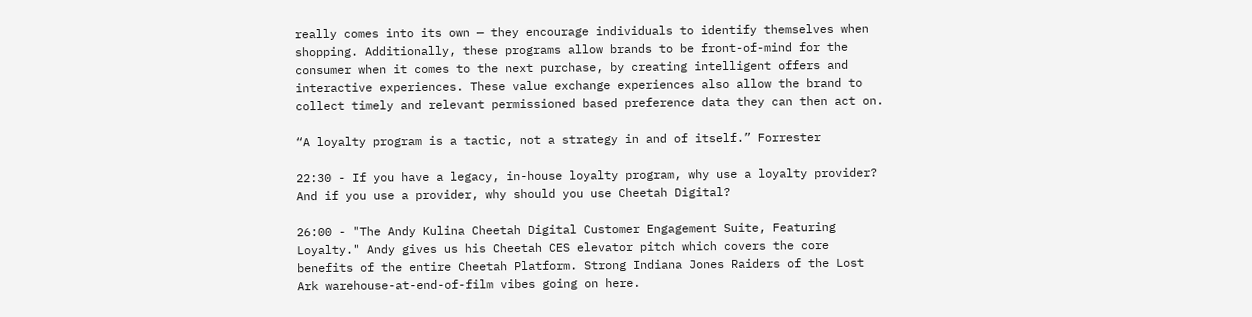really comes into its own — they encourage individuals to identify themselves when shopping. Additionally, these programs allow brands to be front-of-mind for the consumer when it comes to the next purchase, by creating intelligent offers and interactive experiences. These value exchange experiences also allow the brand to collect timely and relevant permissioned based preference data they can then act on.

“A loyalty program is a tactic, not a strategy in and of itself.” Forrester

22:30 - If you have a legacy, in-house loyalty program, why use a loyalty provider? And if you use a provider, why should you use Cheetah Digital?

26:00 - "The Andy Kulina Cheetah Digital Customer Engagement Suite, Featuring Loyalty." Andy gives us his Cheetah CES elevator pitch which covers the core benefits of the entire Cheetah Platform. Strong Indiana Jones Raiders of the Lost Ark warehouse-at-end-of-film vibes going on here.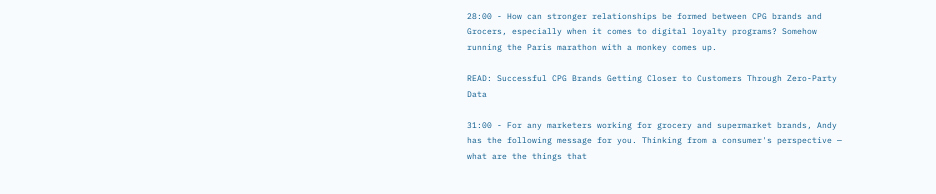28:00 - How can stronger relationships be formed between CPG brands and Grocers, especially when it comes to digital loyalty programs? Somehow running the Paris marathon with a monkey comes up.

READ: Successful CPG Brands Getting Closer to Customers Through Zero-Party Data

31:00 - For any marketers working for grocery and supermarket brands, Andy has the following message for you. Thinking from a consumer's perspective — what are the things that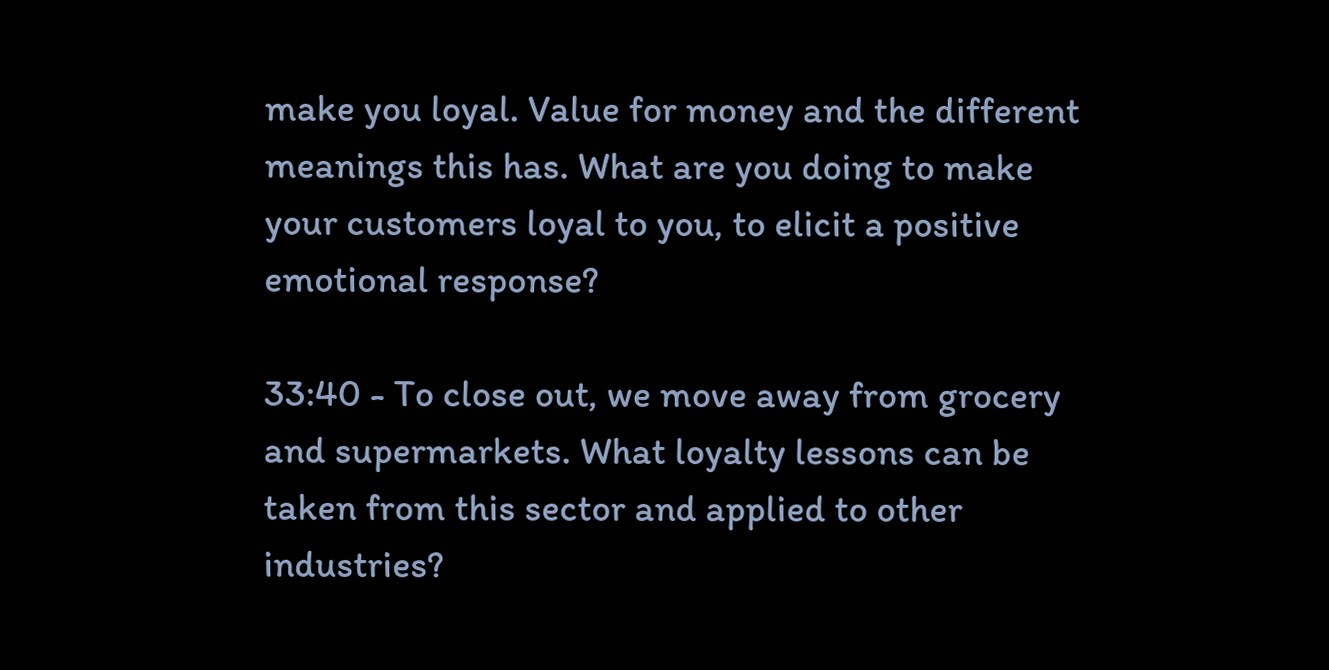make you loyal. Value for money and the different meanings this has. What are you doing to make your customers loyal to you, to elicit a positive emotional response?

33:40 - To close out, we move away from grocery and supermarkets. What loyalty lessons can be taken from this sector and applied to other industries?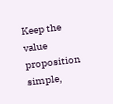Keep the value proposition simple,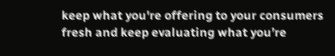keep what you're offering to your consumers fresh and keep evaluating what you’re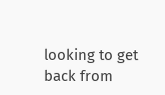looking to get back from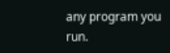any program you run.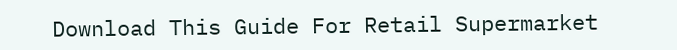Download This Guide For Retail Supermarket